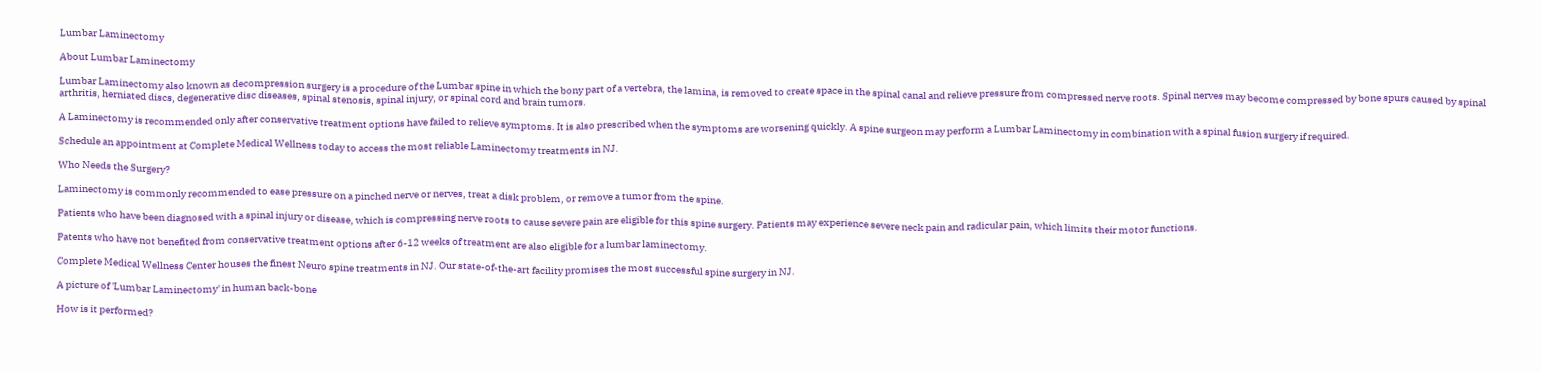Lumbar Laminectomy

About Lumbar Laminectomy

Lumbar Laminectomy also known as decompression surgery is a procedure of the Lumbar spine in which the bony part of a vertebra, the lamina, is removed to create space in the spinal canal and relieve pressure from compressed nerve roots. Spinal nerves may become compressed by bone spurs caused by spinal arthritis, herniated discs, degenerative disc diseases, spinal stenosis, spinal injury, or spinal cord and brain tumors.

A Laminectomy is recommended only after conservative treatment options have failed to relieve symptoms. It is also prescribed when the symptoms are worsening quickly. A spine surgeon may perform a Lumbar Laminectomy in combination with a spinal fusion surgery if required.

Schedule an appointment at Complete Medical Wellness today to access the most reliable Laminectomy treatments in NJ.

Who Needs the Surgery?

Laminectomy is commonly recommended to ease pressure on a pinched nerve or nerves, treat a disk problem, or remove a tumor from the spine.

Patients who have been diagnosed with a spinal injury or disease, which is compressing nerve roots to cause severe pain are eligible for this spine surgery. Patients may experience severe neck pain and radicular pain, which limits their motor functions.

Patents who have not benefited from conservative treatment options after 6-12 weeks of treatment are also eligible for a lumbar laminectomy.

Complete Medical Wellness Center houses the finest Neuro spine treatments in NJ. Our state-of-the-art facility promises the most successful spine surgery in NJ.

A picture of 'Lumbar Laminectomy' in human back-bone

How is it performed?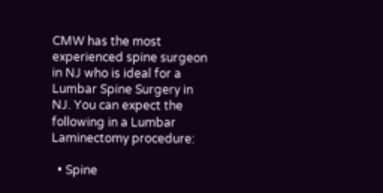CMW has the most experienced spine surgeon in NJ who is ideal for a Lumbar Spine Surgery in NJ. You can expect the following in a Lumbar Laminectomy procedure:

  • Spine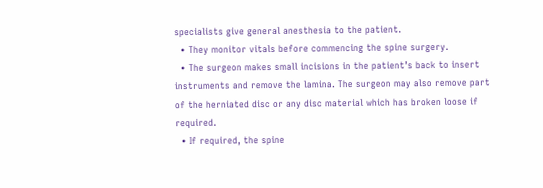specialists give general anesthesia to the patient.
  • They monitor vitals before commencing the spine surgery.
  • The surgeon makes small incisions in the patient’s back to insert instruments and remove the lamina. The surgeon may also remove part of the herniated disc or any disc material which has broken loose if required.
  • If required, the spine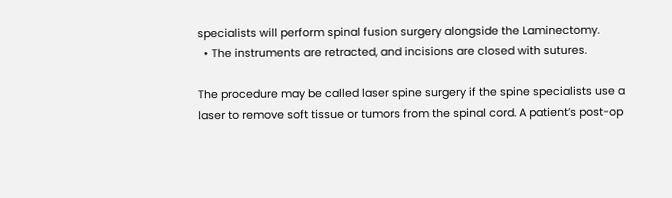specialists will perform spinal fusion surgery alongside the Laminectomy.
  • The instruments are retracted, and incisions are closed with sutures.

The procedure may be called laser spine surgery if the spine specialists use a laser to remove soft tissue or tumors from the spinal cord. A patient’s post-op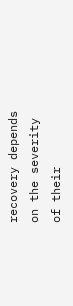recovery depends on the severity of their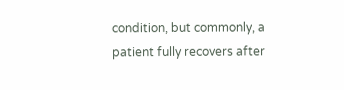condition, but commonly, a patient fully recovers after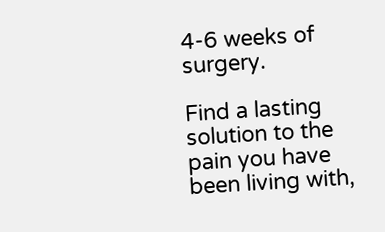4-6 weeks of surgery.

Find a lasting solution to the pain you have been living with,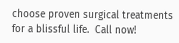choose proven surgical treatments for a blissful life.  Call now!